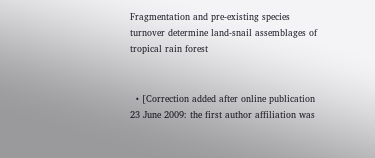Fragmentation and pre-existing species turnover determine land-snail assemblages of tropical rain forest


  • [Correction added after online publication 23 June 2009: the first author affiliation was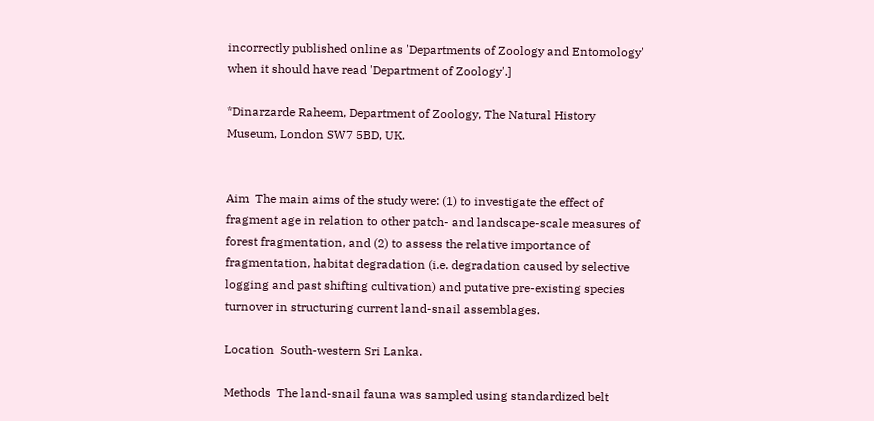incorrectly published online as 'Departments of Zoology and Entomology' when it should have read 'Department of Zoology'.]

*Dinarzarde Raheem, Department of Zoology, The Natural History Museum, London SW7 5BD, UK.


Aim  The main aims of the study were: (1) to investigate the effect of fragment age in relation to other patch- and landscape-scale measures of forest fragmentation, and (2) to assess the relative importance of fragmentation, habitat degradation (i.e. degradation caused by selective logging and past shifting cultivation) and putative pre-existing species turnover in structuring current land-snail assemblages.

Location  South-western Sri Lanka.

Methods  The land-snail fauna was sampled using standardized belt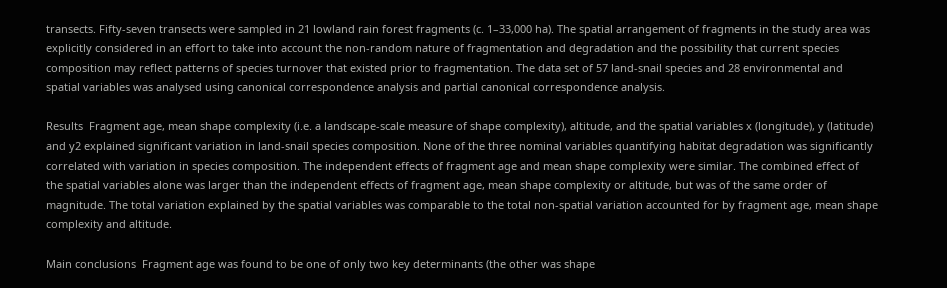transects. Fifty-seven transects were sampled in 21 lowland rain forest fragments (c. 1–33,000 ha). The spatial arrangement of fragments in the study area was explicitly considered in an effort to take into account the non-random nature of fragmentation and degradation and the possibility that current species composition may reflect patterns of species turnover that existed prior to fragmentation. The data set of 57 land-snail species and 28 environmental and spatial variables was analysed using canonical correspondence analysis and partial canonical correspondence analysis.

Results  Fragment age, mean shape complexity (i.e. a landscape-scale measure of shape complexity), altitude, and the spatial variables x (longitude), y (latitude) and y2 explained significant variation in land-snail species composition. None of the three nominal variables quantifying habitat degradation was significantly correlated with variation in species composition. The independent effects of fragment age and mean shape complexity were similar. The combined effect of the spatial variables alone was larger than the independent effects of fragment age, mean shape complexity or altitude, but was of the same order of magnitude. The total variation explained by the spatial variables was comparable to the total non-spatial variation accounted for by fragment age, mean shape complexity and altitude.

Main conclusions  Fragment age was found to be one of only two key determinants (the other was shape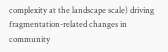complexity at the landscape scale) driving fragmentation-related changes in community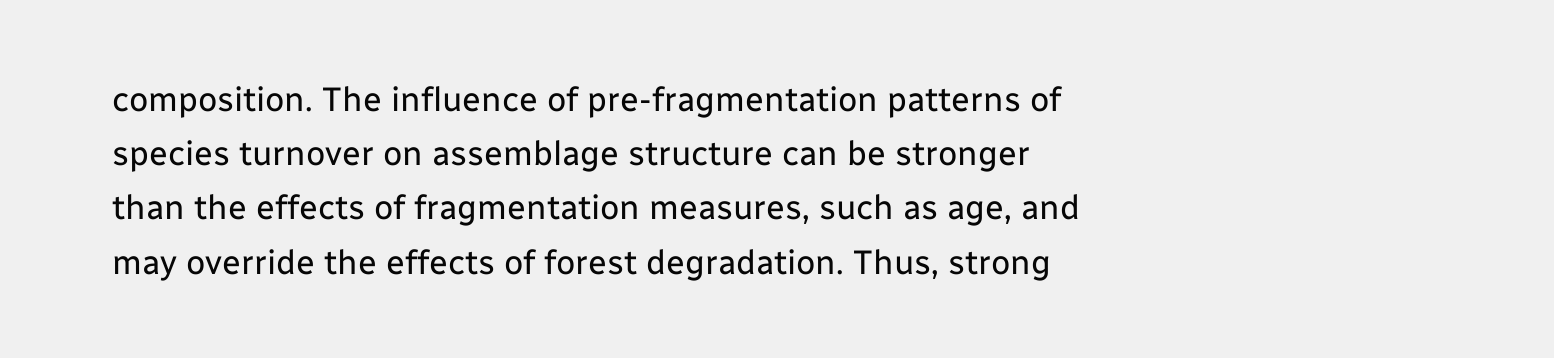composition. The influence of pre-fragmentation patterns of species turnover on assemblage structure can be stronger than the effects of fragmentation measures, such as age, and may override the effects of forest degradation. Thus, strong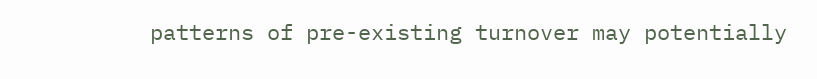patterns of pre-existing turnover may potentially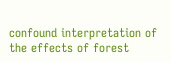confound interpretation of the effects of forest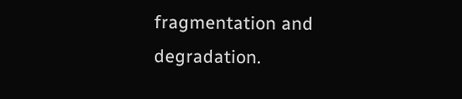fragmentation and degradation.